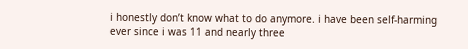i honestly don’t know what to do anymore. i have been self-harming ever since i was 11 and nearly three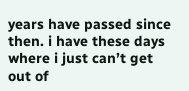years have passed since then. i have these days where i just can’t get out of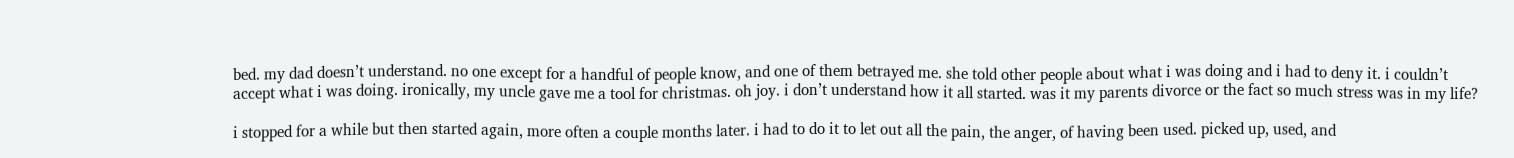bed. my dad doesn’t understand. no one except for a handful of people know, and one of them betrayed me. she told other people about what i was doing and i had to deny it. i couldn’t accept what i was doing. ironically, my uncle gave me a tool for christmas. oh joy. i don’t understand how it all started. was it my parents divorce or the fact so much stress was in my life?

i stopped for a while but then started again, more often a couple months later. i had to do it to let out all the pain, the anger, of having been used. picked up, used, and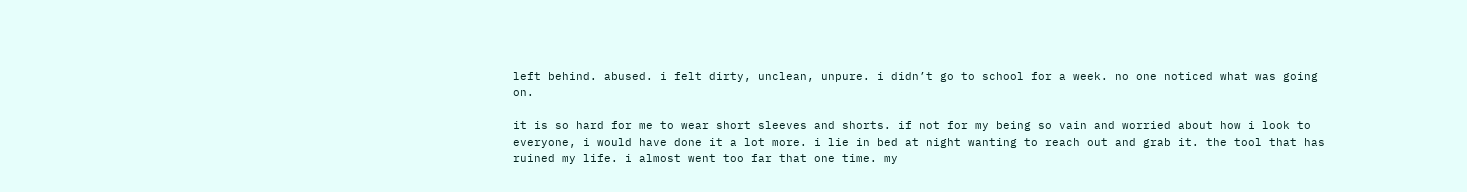left behind. abused. i felt dirty, unclean, unpure. i didn’t go to school for a week. no one noticed what was going on.

it is so hard for me to wear short sleeves and shorts. if not for my being so vain and worried about how i look to everyone, i would have done it a lot more. i lie in bed at night wanting to reach out and grab it. the tool that has ruined my life. i almost went too far that one time. my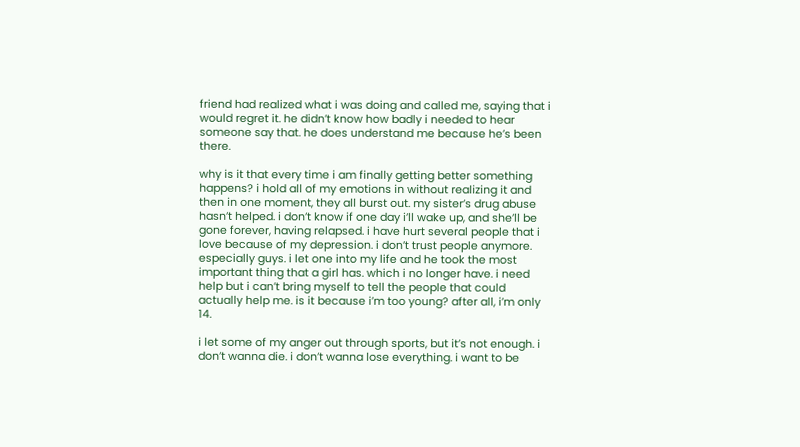friend had realized what i was doing and called me, saying that i would regret it. he didn’t know how badly i needed to hear someone say that. he does understand me because he’s been there.

why is it that every time i am finally getting better something happens? i hold all of my emotions in without realizing it and then in one moment, they all burst out. my sister’s drug abuse hasn’t helped. i don’t know if one day i’ll wake up, and she’ll be gone forever, having relapsed. i have hurt several people that i love because of my depression. i don’t trust people anymore. especially guys. i let one into my life and he took the most important thing that a girl has. which i no longer have. i need help but i can’t bring myself to tell the people that could actually help me. is it because i’m too young? after all, i’m only 14.

i let some of my anger out through sports, but it’s not enough. i don’t wanna die. i don’t wanna lose everything. i want to be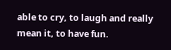able to cry, to laugh and really mean it, to have fun.